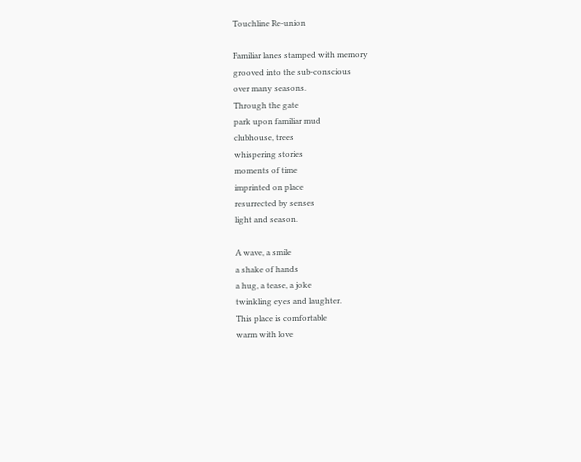Touchline Re-union

Familiar lanes stamped with memory
grooved into the sub-conscious
over many seasons.
Through the gate
park upon familiar mud
clubhouse, trees
whispering stories
moments of time
imprinted on place
resurrected by senses
light and season.

A wave, a smile
a shake of hands
a hug, a tease, a joke
twinkling eyes and laughter.
This place is comfortable
warm with love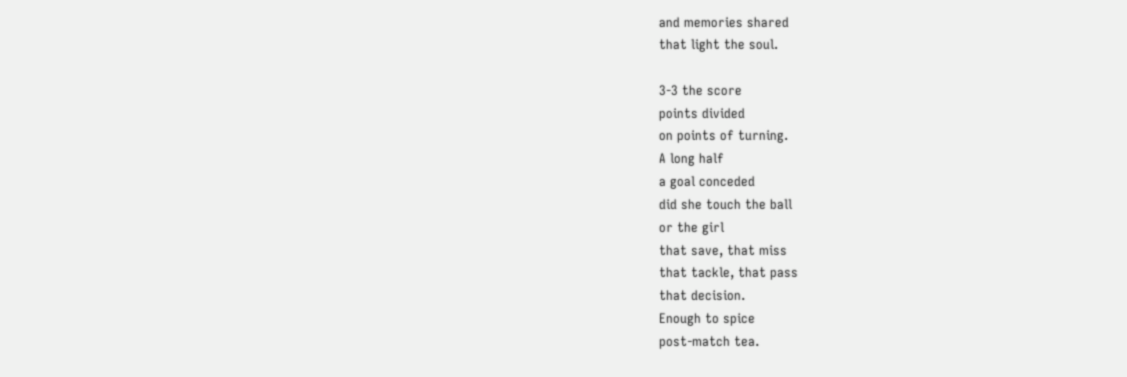and memories shared
that light the soul.

3-3 the score
points divided
on points of turning.
A long half
a goal conceded
did she touch the ball
or the girl
that save, that miss
that tackle, that pass
that decision.
Enough to spice
post-match tea.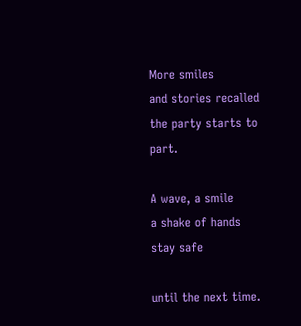More smiles
and stories recalled
the party starts to part.

A wave, a smile
a shake of hands
stay safe

until the next time.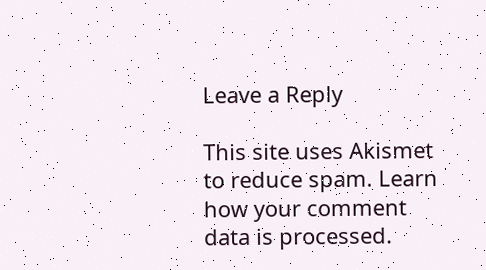Leave a Reply

This site uses Akismet to reduce spam. Learn how your comment data is processed.